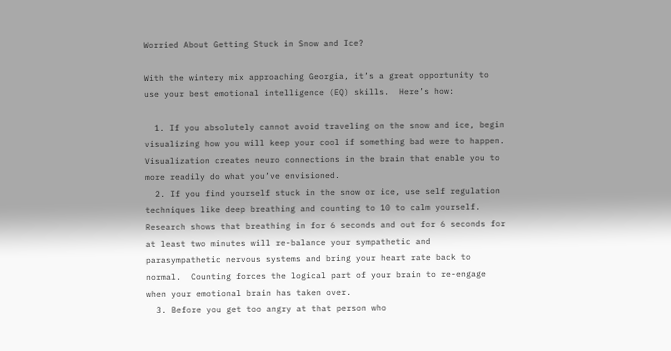Worried About Getting Stuck in Snow and Ice?

With the wintery mix approaching Georgia, it’s a great opportunity to use your best emotional intelligence (EQ) skills.  Here’s how:

  1. If you absolutely cannot avoid traveling on the snow and ice, begin visualizing how you will keep your cool if something bad were to happen.  Visualization creates neuro connections in the brain that enable you to more readily do what you’ve envisioned.
  2. If you find yourself stuck in the snow or ice, use self regulation techniques like deep breathing and counting to 10 to calm yourself. Research shows that breathing in for 6 seconds and out for 6 seconds for at least two minutes will re-balance your sympathetic and parasympathetic nervous systems and bring your heart rate back to normal.  Counting forces the logical part of your brain to re-engage when your emotional brain has taken over.
  3. Before you get too angry at that person who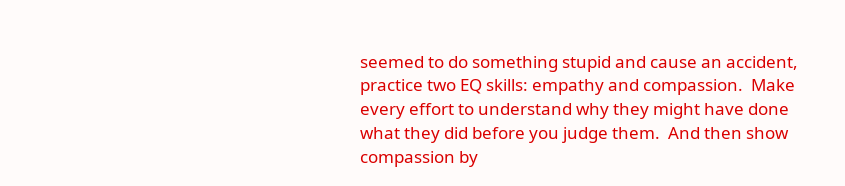seemed to do something stupid and cause an accident, practice two EQ skills: empathy and compassion.  Make every effort to understand why they might have done what they did before you judge them.  And then show compassion by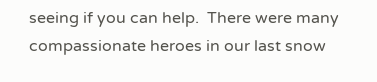seeing if you can help.  There were many compassionate heroes in our last snow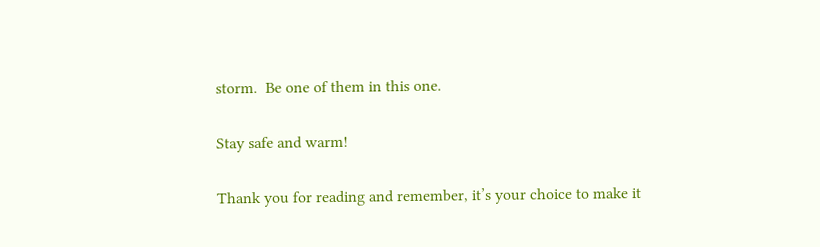storm.  Be one of them in this one.

Stay safe and warm!

Thank you for reading and remember, it’s your choice to make it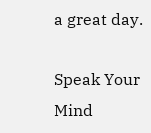a great day.

Speak Your Mind